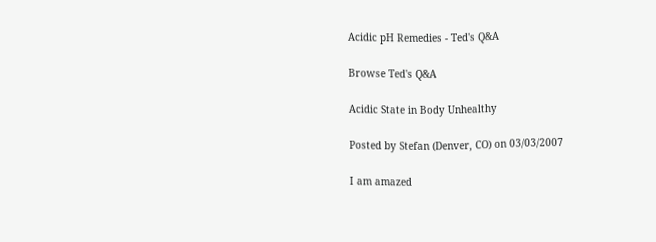Acidic pH Remedies - Ted's Q&A

Browse Ted's Q&A

Acidic State in Body Unhealthy

Posted by Stefan (Denver, CO) on 03/03/2007

I am amazed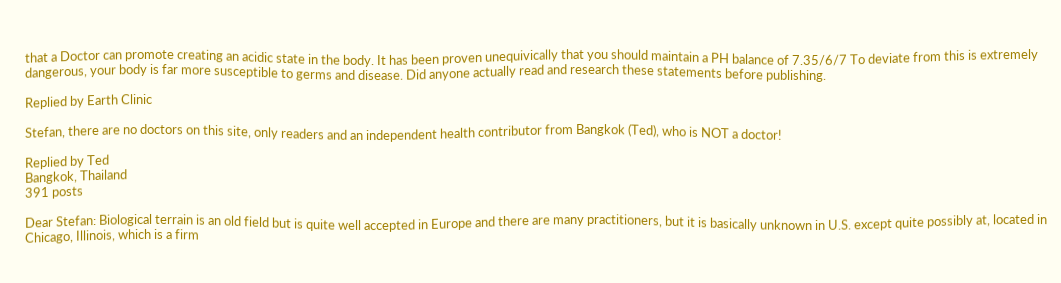that a Doctor can promote creating an acidic state in the body. It has been proven unequivically that you should maintain a PH balance of 7.35/6/7 To deviate from this is extremely dangerous, your body is far more susceptible to germs and disease. Did anyone actually read and research these statements before publishing.

Replied by Earth Clinic

Stefan, there are no doctors on this site, only readers and an independent health contributor from Bangkok (Ted), who is NOT a doctor!

Replied by Ted
Bangkok, Thailand
391 posts

Dear Stefan: Biological terrain is an old field but is quite well accepted in Europe and there are many practitioners, but it is basically unknown in U.S. except quite possibly at, located in Chicago, Illinois, which is a firm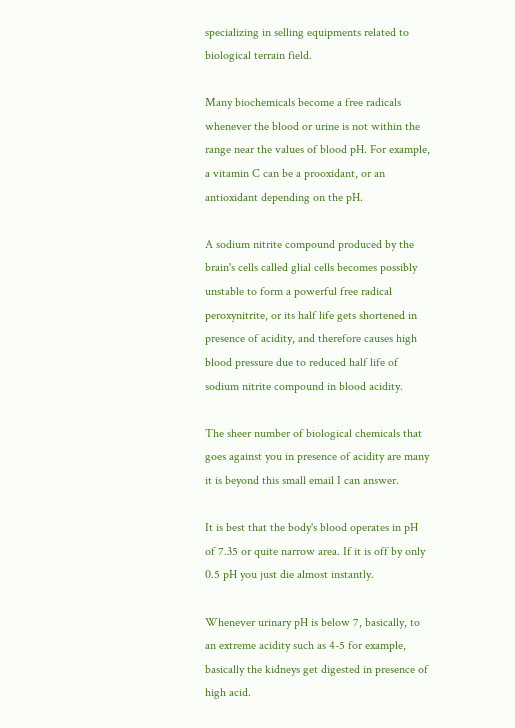specializing in selling equipments related to biological terrain field.

Many biochemicals become a free radicals whenever the blood or urine is not within the range near the values of blood pH. For example, a vitamin C can be a prooxidant, or an antioxidant depending on the pH.

A sodium nitrite compound produced by the brain's cells called glial cells becomes possibly unstable to form a powerful free radical peroxynitrite, or its half life gets shortened in presence of acidity, and therefore causes high blood pressure due to reduced half life of sodium nitrite compound in blood acidity.

The sheer number of biological chemicals that goes against you in presence of acidity are many it is beyond this small email I can answer.

It is best that the body's blood operates in pH of 7.35 or quite narrow area. If it is off by only 0.5 pH you just die almost instantly.

Whenever urinary pH is below 7, basically, to an extreme acidity such as 4-5 for example, basically the kidneys get digested in presence of high acid.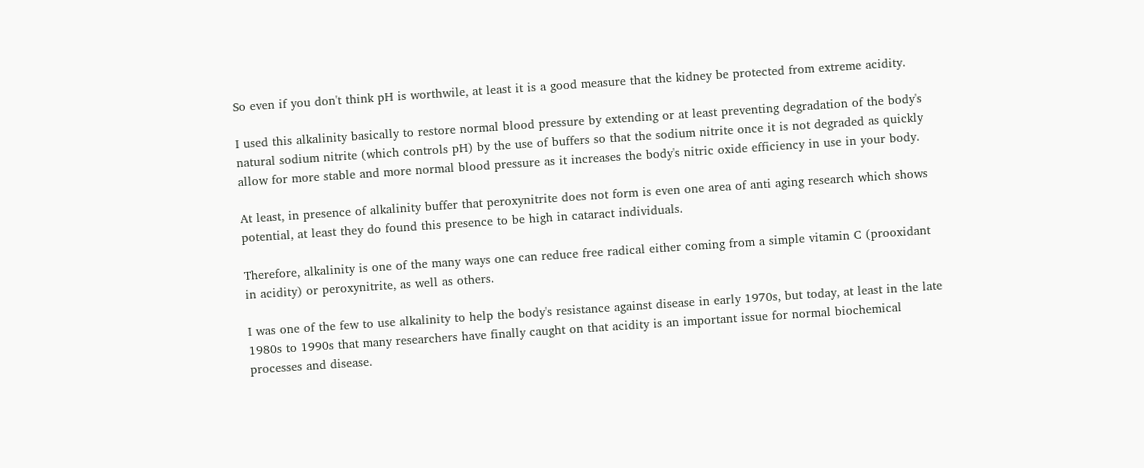So even if you don't think pH is worthwile, at least it is a good measure that the kidney be protected from extreme acidity.

I used this alkalinity basically to restore normal blood pressure by extending or at least preventing degradation of the body's natural sodium nitrite (which controls pH) by the use of buffers so that the sodium nitrite once it is not degraded as quickly allow for more stable and more normal blood pressure as it increases the body's nitric oxide efficiency in use in your body.

At least, in presence of alkalinity buffer that peroxynitrite does not form is even one area of anti aging research which shows potential, at least they do found this presence to be high in cataract individuals.

Therefore, alkalinity is one of the many ways one can reduce free radical either coming from a simple vitamin C (prooxidant in acidity) or peroxynitrite, as well as others.

I was one of the few to use alkalinity to help the body's resistance against disease in early 1970s, but today, at least in the late 1980s to 1990s that many researchers have finally caught on that acidity is an important issue for normal biochemical processes and disease.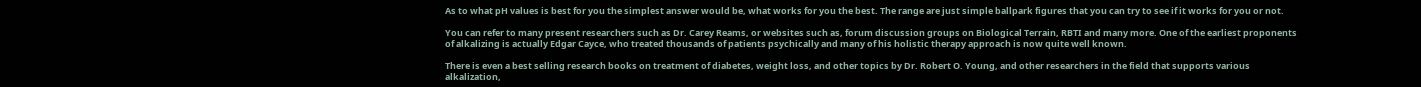As to what pH values is best for you the simplest answer would be, what works for you the best. The range are just simple ballpark figures that you can try to see if it works for you or not.

You can refer to many present researchers such as Dr. Carey Reams, or websites such as, forum discussion groups on Biological Terrain, RBTI and many more. One of the earliest proponents of alkalizing is actually Edgar Cayce, who treated thousands of patients psychically and many of his holistic therapy approach is now quite well known.

There is even a best selling research books on treatment of diabetes, weight loss, and other topics by Dr. Robert O. Young, and other researchers in the field that supports various alkalization,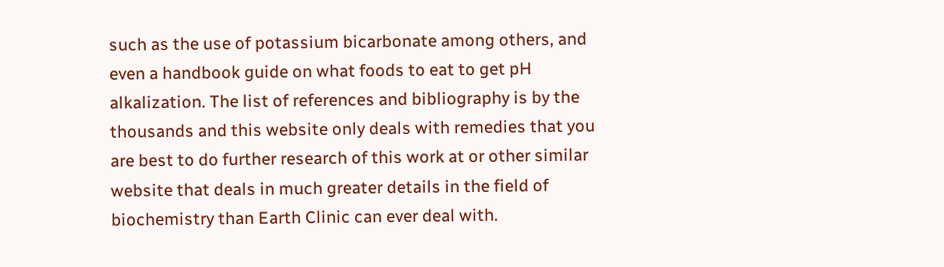such as the use of potassium bicarbonate among others, and even a handbook guide on what foods to eat to get pH alkalization. The list of references and bibliography is by the thousands and this website only deals with remedies that you are best to do further research of this work at or other similar website that deals in much greater details in the field of biochemistry than Earth Clinic can ever deal with.